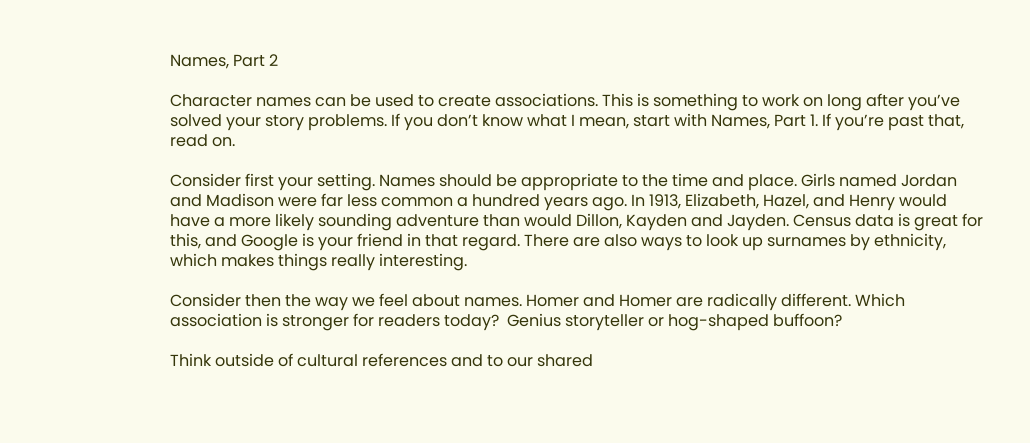Names, Part 2

Character names can be used to create associations. This is something to work on long after you’ve solved your story problems. If you don’t know what I mean, start with Names, Part 1. If you’re past that, read on.

Consider first your setting. Names should be appropriate to the time and place. Girls named Jordan and Madison were far less common a hundred years ago. In 1913, Elizabeth, Hazel, and Henry would have a more likely sounding adventure than would Dillon, Kayden and Jayden. Census data is great for this, and Google is your friend in that regard. There are also ways to look up surnames by ethnicity, which makes things really interesting.

Consider then the way we feel about names. Homer and Homer are radically different. Which association is stronger for readers today?  Genius storyteller or hog-shaped buffoon?

Think outside of cultural references and to our shared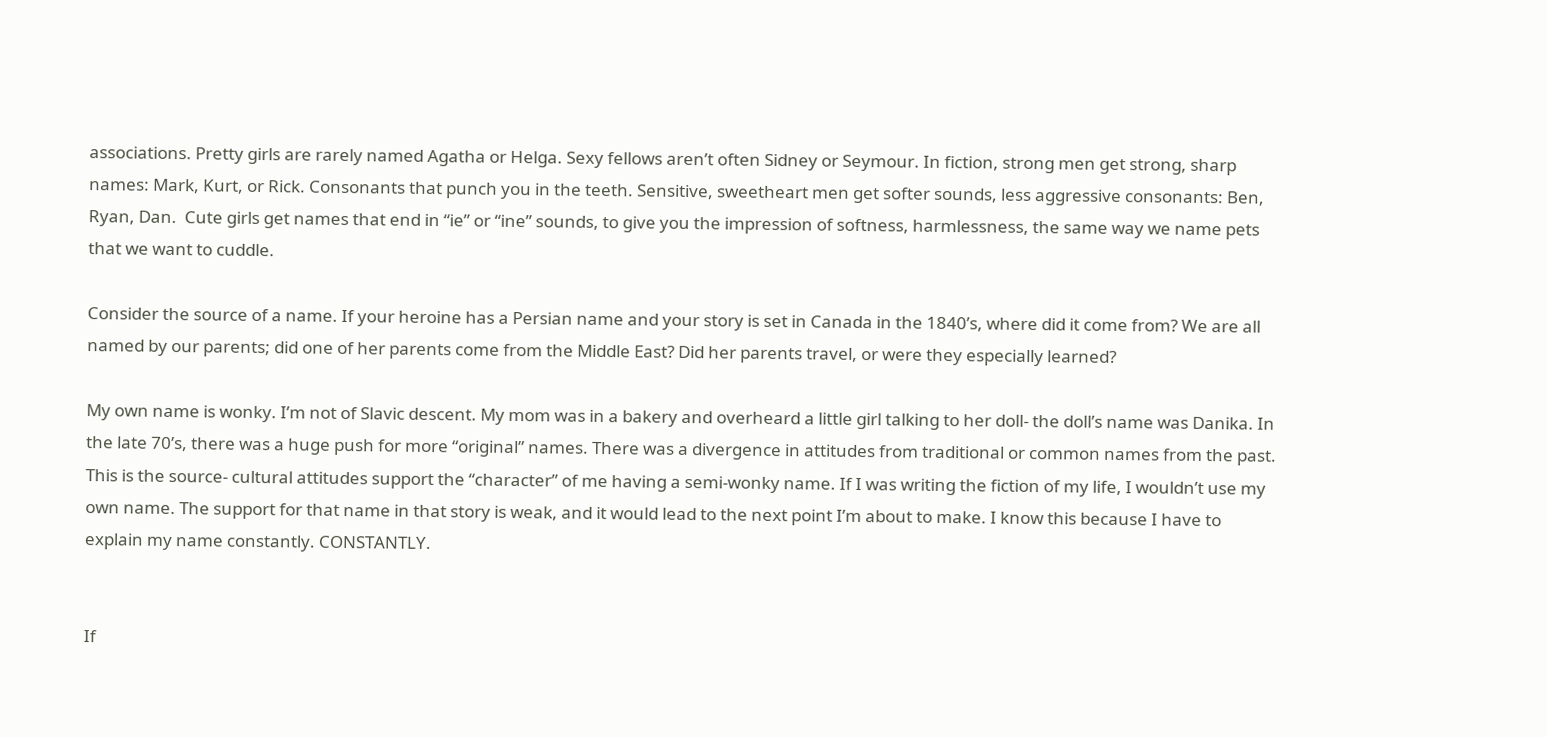associations. Pretty girls are rarely named Agatha or Helga. Sexy fellows aren’t often Sidney or Seymour. In fiction, strong men get strong, sharp names: Mark, Kurt, or Rick. Consonants that punch you in the teeth. Sensitive, sweetheart men get softer sounds, less aggressive consonants: Ben, Ryan, Dan.  Cute girls get names that end in “ie” or “ine” sounds, to give you the impression of softness, harmlessness, the same way we name pets that we want to cuddle.

Consider the source of a name. If your heroine has a Persian name and your story is set in Canada in the 1840’s, where did it come from? We are all named by our parents; did one of her parents come from the Middle East? Did her parents travel, or were they especially learned?

My own name is wonky. I’m not of Slavic descent. My mom was in a bakery and overheard a little girl talking to her doll- the doll’s name was Danika. In the late 70’s, there was a huge push for more “original” names. There was a divergence in attitudes from traditional or common names from the past. This is the source- cultural attitudes support the “character” of me having a semi-wonky name. If I was writing the fiction of my life, I wouldn’t use my own name. The support for that name in that story is weak, and it would lead to the next point I’m about to make. I know this because I have to explain my name constantly. CONSTANTLY.


If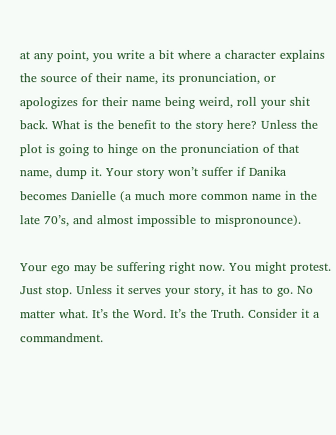at any point, you write a bit where a character explains the source of their name, its pronunciation, or apologizes for their name being weird, roll your shit back. What is the benefit to the story here? Unless the plot is going to hinge on the pronunciation of that name, dump it. Your story won’t suffer if Danika becomes Danielle (a much more common name in the late 70’s, and almost impossible to mispronounce).

Your ego may be suffering right now. You might protest. Just stop. Unless it serves your story, it has to go. No matter what. It’s the Word. It’s the Truth. Consider it a commandment.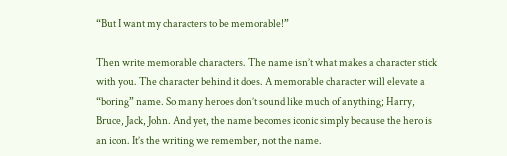“But I want my characters to be memorable!”

Then write memorable characters. The name isn’t what makes a character stick with you. The character behind it does. A memorable character will elevate a “boring” name. So many heroes don’t sound like much of anything; Harry, Bruce, Jack, John. And yet, the name becomes iconic simply because the hero is an icon. It’s the writing we remember, not the name.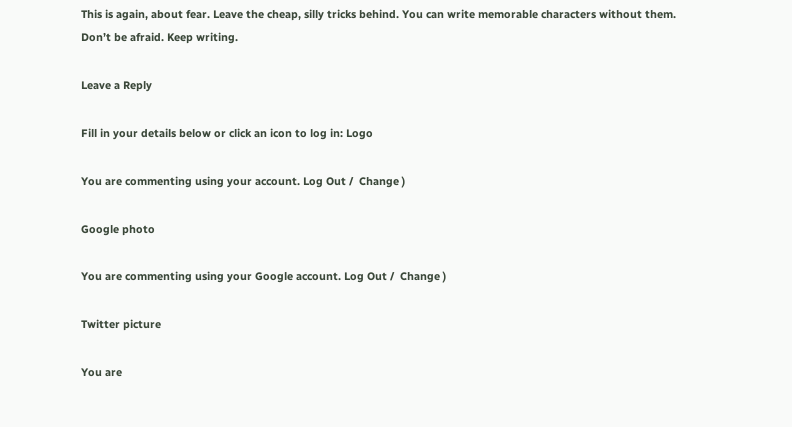This is again, about fear. Leave the cheap, silly tricks behind. You can write memorable characters without them. Don’t be afraid. Keep writing.

Leave a Reply

Fill in your details below or click an icon to log in: Logo

You are commenting using your account. Log Out /  Change )

Google photo

You are commenting using your Google account. Log Out /  Change )

Twitter picture

You are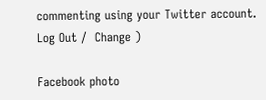commenting using your Twitter account. Log Out /  Change )

Facebook photo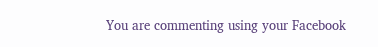You are commenting using your Facebook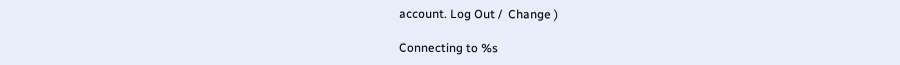account. Log Out /  Change )

Connecting to %s